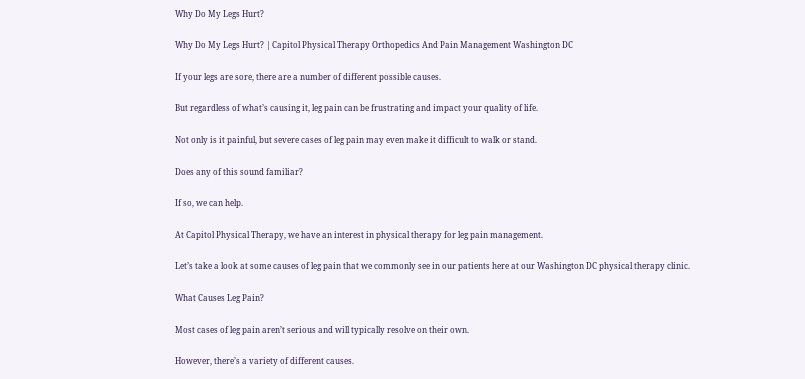Why Do My Legs Hurt?

Why Do My Legs Hurt? | Capitol Physical Therapy Orthopedics And Pain Management Washington DC

If your legs are sore, there are a number of different possible causes.

But regardless of what’s causing it, leg pain can be frustrating and impact your quality of life.

Not only is it painful, but severe cases of leg pain may even make it difficult to walk or stand.

Does any of this sound familiar?

If so, we can help.

At Capitol Physical Therapy, we have an interest in physical therapy for leg pain management.

Let’s take a look at some causes of leg pain that we commonly see in our patients here at our Washington DC physical therapy clinic.

What Causes Leg Pain?

Most cases of leg pain aren’t serious and will typically resolve on their own.

However, there’s a variety of different causes.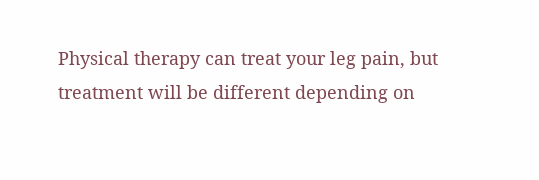Physical therapy can treat your leg pain, but treatment will be different depending on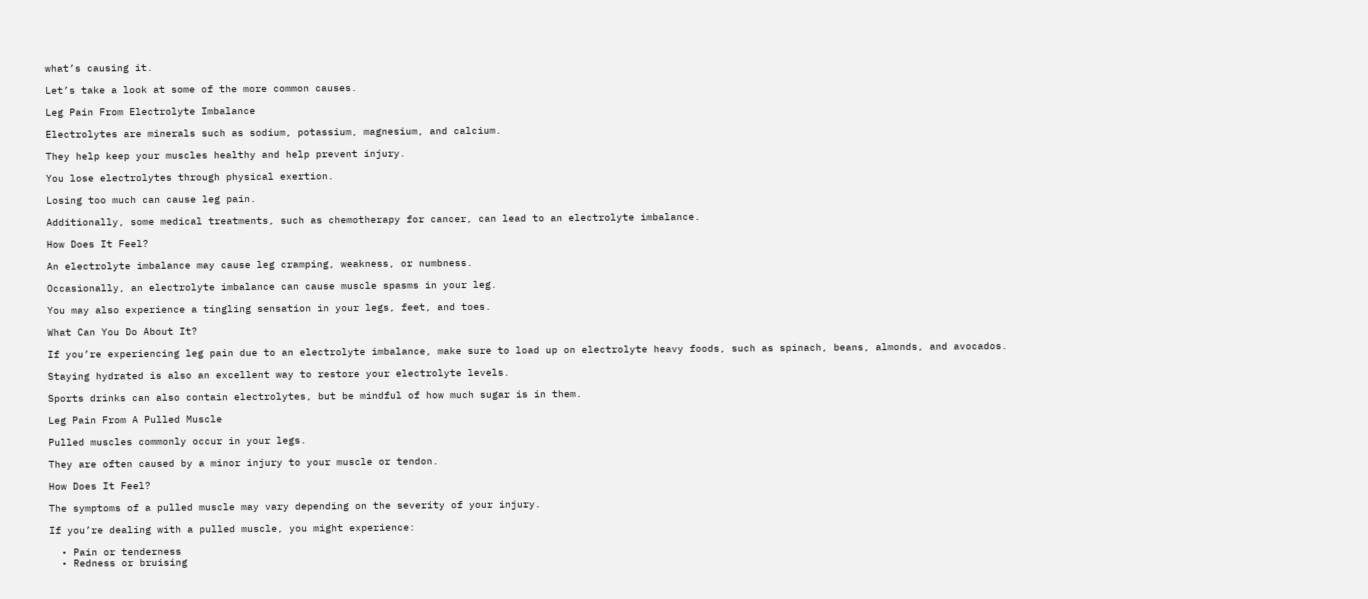what’s causing it.

Let’s take a look at some of the more common causes.

Leg Pain From Electrolyte Imbalance

Electrolytes are minerals such as sodium, potassium, magnesium, and calcium.

They help keep your muscles healthy and help prevent injury.

You lose electrolytes through physical exertion.

Losing too much can cause leg pain.

Additionally, some medical treatments, such as chemotherapy for cancer, can lead to an electrolyte imbalance.

How Does It Feel?

An electrolyte imbalance may cause leg cramping, weakness, or numbness.

Occasionally, an electrolyte imbalance can cause muscle spasms in your leg.

You may also experience a tingling sensation in your legs, feet, and toes.

What Can You Do About It?

If you’re experiencing leg pain due to an electrolyte imbalance, make sure to load up on electrolyte heavy foods, such as spinach, beans, almonds, and avocados.

Staying hydrated is also an excellent way to restore your electrolyte levels.

Sports drinks can also contain electrolytes, but be mindful of how much sugar is in them.

Leg Pain From A Pulled Muscle

Pulled muscles commonly occur in your legs.

They are often caused by a minor injury to your muscle or tendon.

How Does It Feel?

The symptoms of a pulled muscle may vary depending on the severity of your injury.

If you’re dealing with a pulled muscle, you might experience:

  • Pain or tenderness
  • Redness or bruising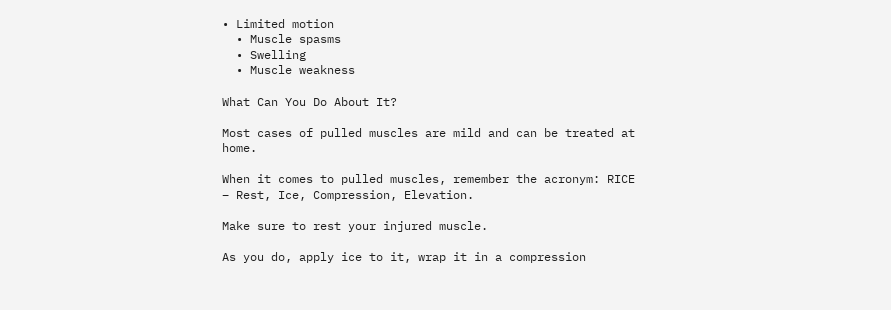• Limited motion
  • Muscle spasms
  • Swelling
  • Muscle weakness

What Can You Do About It?

Most cases of pulled muscles are mild and can be treated at home.

When it comes to pulled muscles, remember the acronym: RICE – Rest, Ice, Compression, Elevation.

Make sure to rest your injured muscle.

As you do, apply ice to it, wrap it in a compression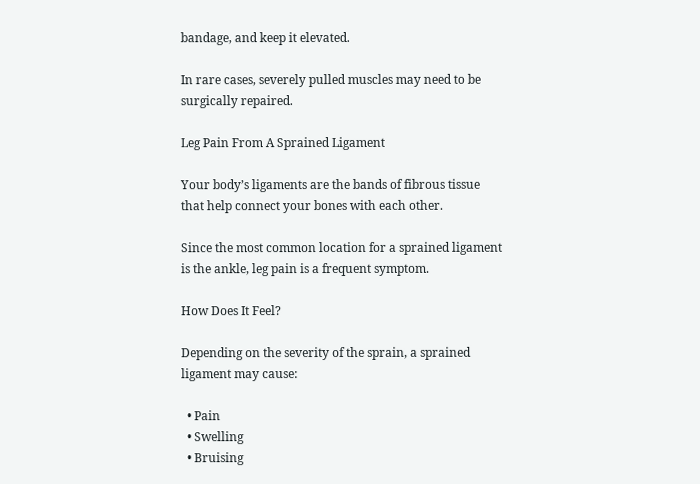bandage, and keep it elevated.

In rare cases, severely pulled muscles may need to be surgically repaired.

Leg Pain From A Sprained Ligament

Your body’s ligaments are the bands of fibrous tissue that help connect your bones with each other.

Since the most common location for a sprained ligament is the ankle, leg pain is a frequent symptom.

How Does It Feel?

Depending on the severity of the sprain, a sprained ligament may cause:

  • Pain
  • Swelling
  • Bruising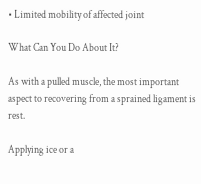• Limited mobility of affected joint

What Can You Do About It?

As with a pulled muscle, the most important aspect to recovering from a sprained ligament is rest.

Applying ice or a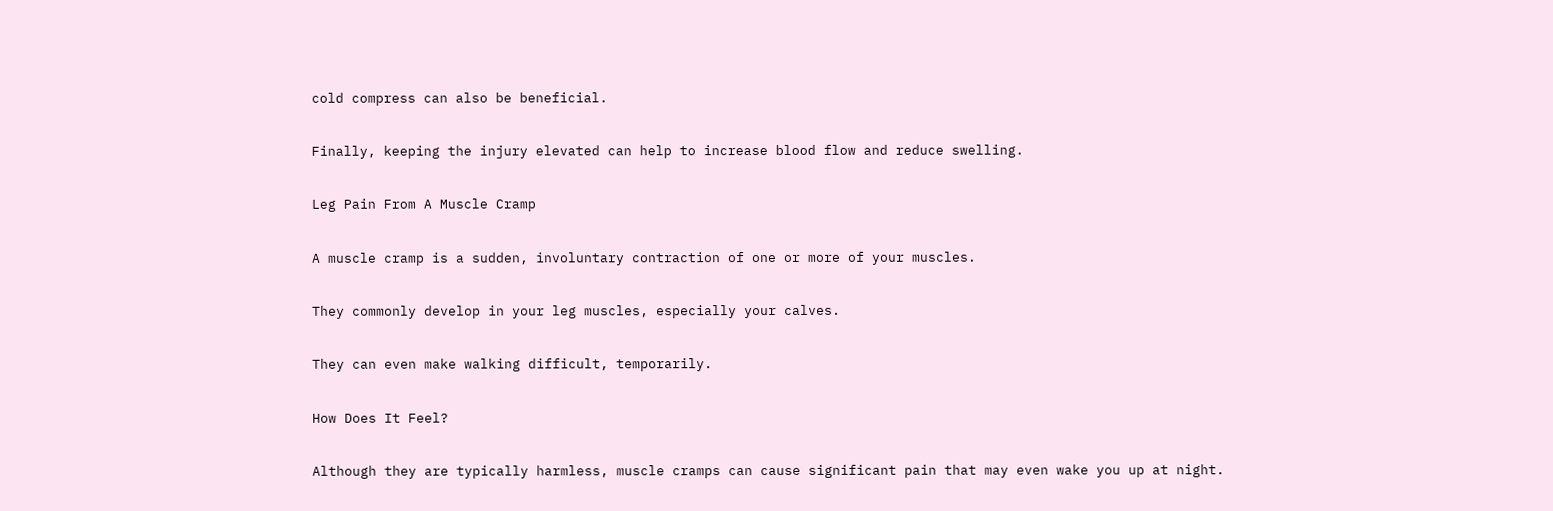cold compress can also be beneficial.

Finally, keeping the injury elevated can help to increase blood flow and reduce swelling.

Leg Pain From A Muscle Cramp

A muscle cramp is a sudden, involuntary contraction of one or more of your muscles.

They commonly develop in your leg muscles, especially your calves.

They can even make walking difficult, temporarily.

How Does It Feel?

Although they are typically harmless, muscle cramps can cause significant pain that may even wake you up at night.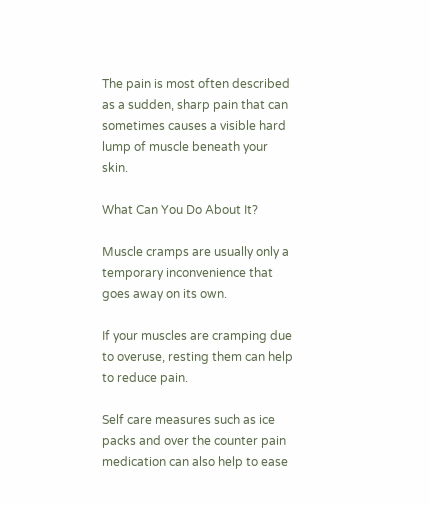The pain is most often described as a sudden, sharp pain that can sometimes causes a visible hard lump of muscle beneath your skin.

What Can You Do About It?

Muscle cramps are usually only a temporary inconvenience that goes away on its own.

If your muscles are cramping due to overuse, resting them can help to reduce pain.

Self care measures such as ice packs and over the counter pain medication can also help to ease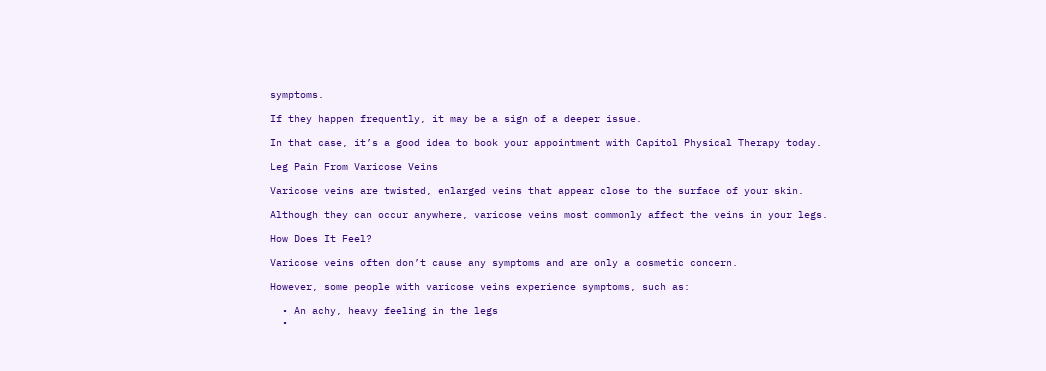symptoms.

If they happen frequently, it may be a sign of a deeper issue.

In that case, it’s a good idea to book your appointment with Capitol Physical Therapy today.

Leg Pain From Varicose Veins

Varicose veins are twisted, enlarged veins that appear close to the surface of your skin.

Although they can occur anywhere, varicose veins most commonly affect the veins in your legs.

How Does It Feel?

Varicose veins often don’t cause any symptoms and are only a cosmetic concern.

However, some people with varicose veins experience symptoms, such as:

  • An achy, heavy feeling in the legs
  •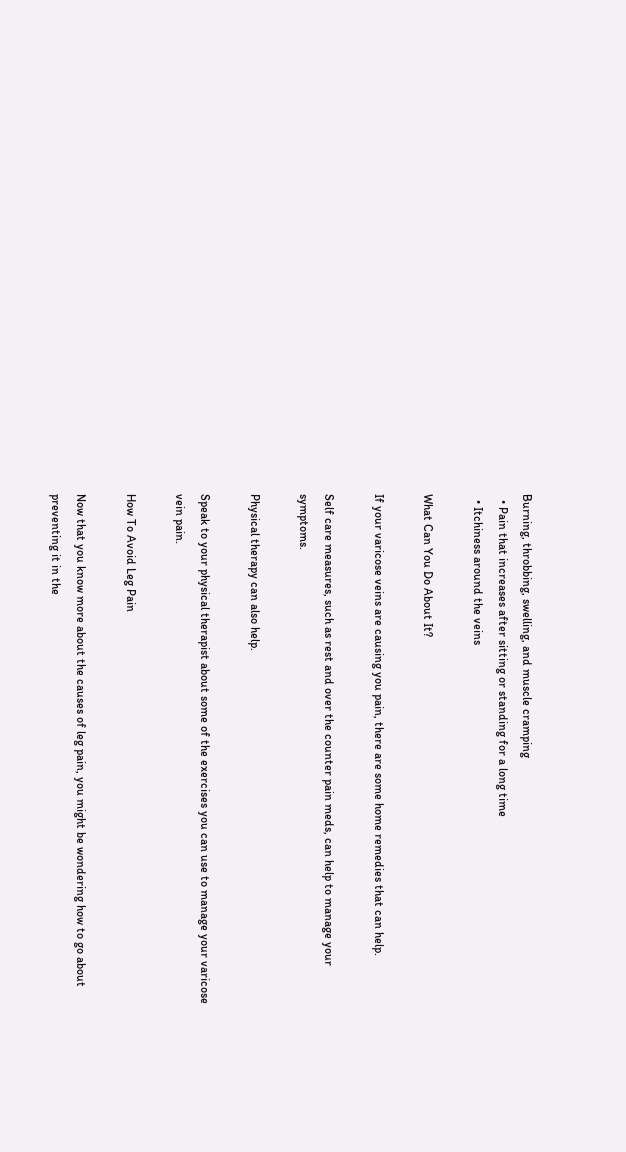Burning, throbbing, swelling, and muscle cramping
  • Pain that increases after sitting or standing for a long time
  • Itchiness around the veins

What Can You Do About It?

If your varicose veins are causing you pain, there are some home remedies that can help.

Self care measures, such as rest and over the counter pain meds, can help to manage your symptoms.

Physical therapy can also help.

Speak to your physical therapist about some of the exercises you can use to manage your varicose vein pain.

How To Avoid Leg Pain

Now that you know more about the causes of leg pain, you might be wondering how to go about preventing it in the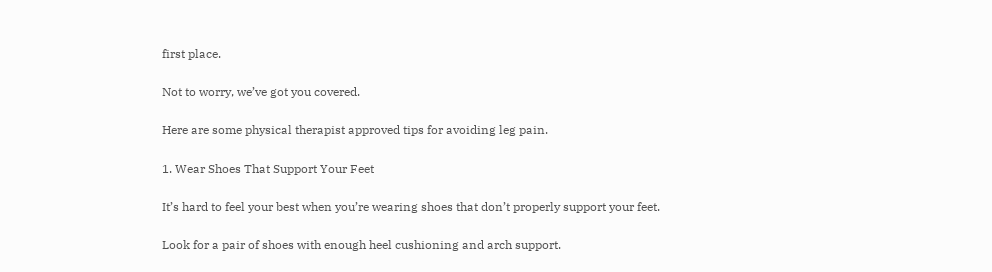first place.

Not to worry, we’ve got you covered.

Here are some physical therapist approved tips for avoiding leg pain.

1. Wear Shoes That Support Your Feet

It’s hard to feel your best when you’re wearing shoes that don’t properly support your feet.

Look for a pair of shoes with enough heel cushioning and arch support.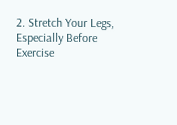2. Stretch Your Legs, Especially Before Exercise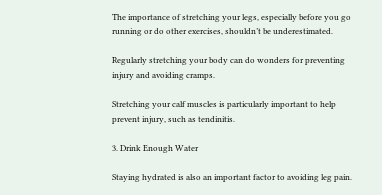The importance of stretching your legs, especially before you go running or do other exercises, shouldn’t be underestimated.

Regularly stretching your body can do wonders for preventing injury and avoiding cramps.

Stretching your calf muscles is particularly important to help prevent injury, such as tendinitis.

3. Drink Enough Water

Staying hydrated is also an important factor to avoiding leg pain.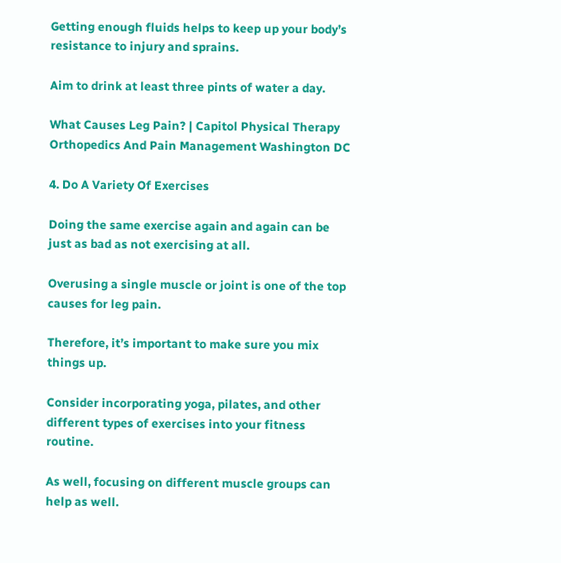Getting enough fluids helps to keep up your body’s resistance to injury and sprains.

Aim to drink at least three pints of water a day.

What Causes Leg Pain? | Capitol Physical Therapy Orthopedics And Pain Management Washington DC

4. Do A Variety Of Exercises

Doing the same exercise again and again can be just as bad as not exercising at all.

Overusing a single muscle or joint is one of the top causes for leg pain.

Therefore, it’s important to make sure you mix things up.

Consider incorporating yoga, pilates, and other different types of exercises into your fitness routine.

As well, focusing on different muscle groups can help as well.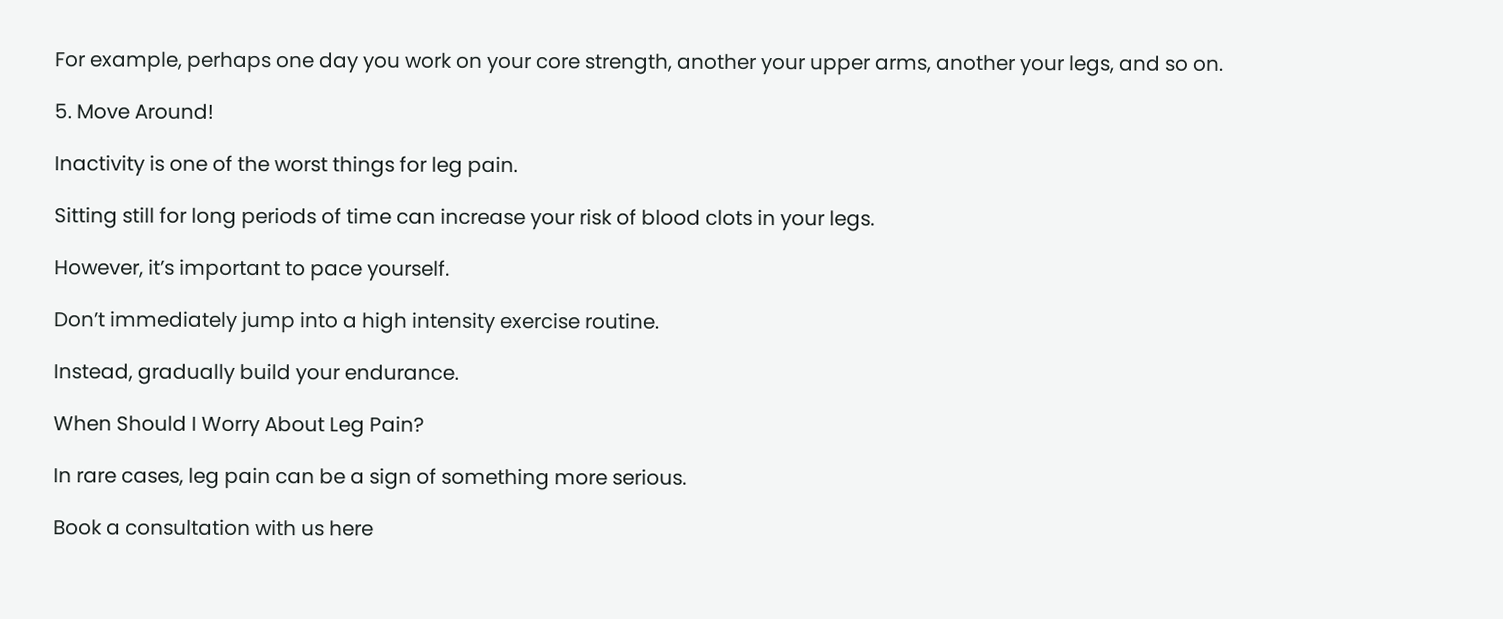For example, perhaps one day you work on your core strength, another your upper arms, another your legs, and so on.

5. Move Around!

Inactivity is one of the worst things for leg pain.

Sitting still for long periods of time can increase your risk of blood clots in your legs.

However, it’s important to pace yourself.

Don’t immediately jump into a high intensity exercise routine.

Instead, gradually build your endurance.

When Should I Worry About Leg Pain?

In rare cases, leg pain can be a sign of something more serious.

Book a consultation with us here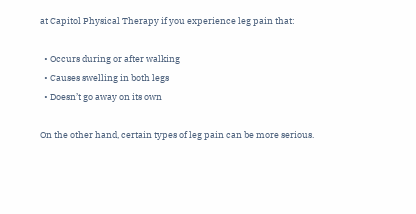at Capitol Physical Therapy if you experience leg pain that:

  • Occurs during or after walking
  • Causes swelling in both legs
  • Doesn’t go away on its own

On the other hand, certain types of leg pain can be more serious.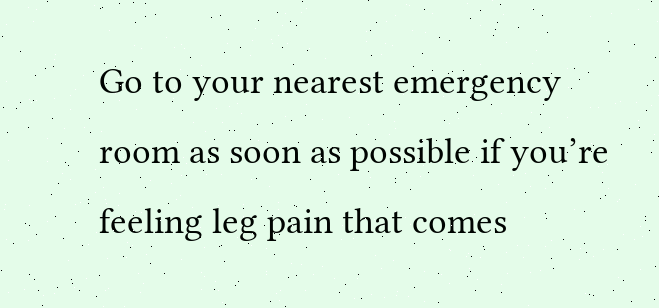Go to your nearest emergency room as soon as possible if you’re feeling leg pain that comes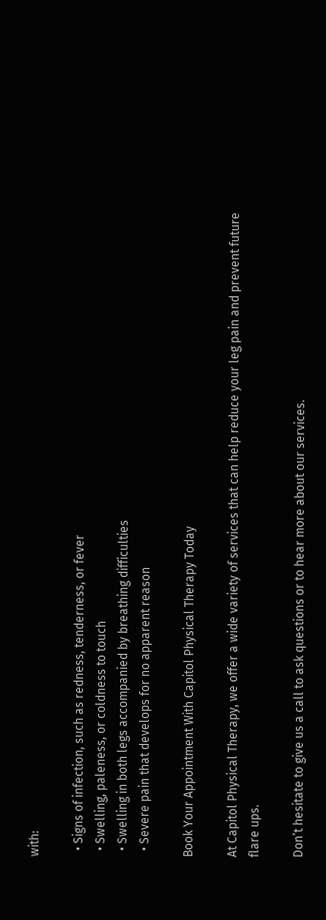with:

  • Signs of infection, such as redness, tenderness, or fever
  • Swelling, paleness, or coldness to touch
  • Swelling in both legs accompanied by breathing difficulties
  • Severe pain that develops for no apparent reason

Book Your Appointment With Capitol Physical Therapy Today

At Capitol Physical Therapy, we offer a wide variety of services that can help reduce your leg pain and prevent future flare ups.

Don’t hesitate to give us a call to ask questions or to hear more about our services.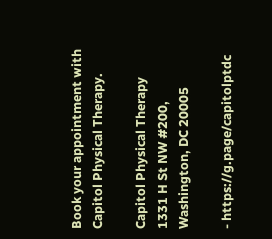Book your appointment with Capitol Physical Therapy.

Capitol Physical Therapy
1331 H St NW #200,
Washington, DC 20005

- https://g.page/capitolptdc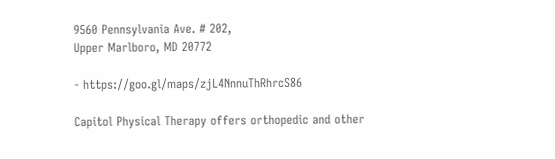9560 Pennsylvania Ave. # 202,
Upper Marlboro, MD 20772

- https://goo.gl/maps/zjL4NnnuThRhrcS86

Capitol Physical Therapy offers orthopedic and other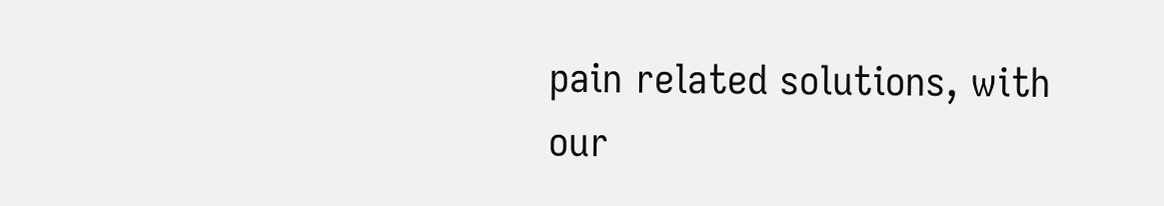pain related solutions, with our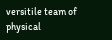versitile team of physical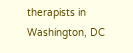therapists in Washington, DC